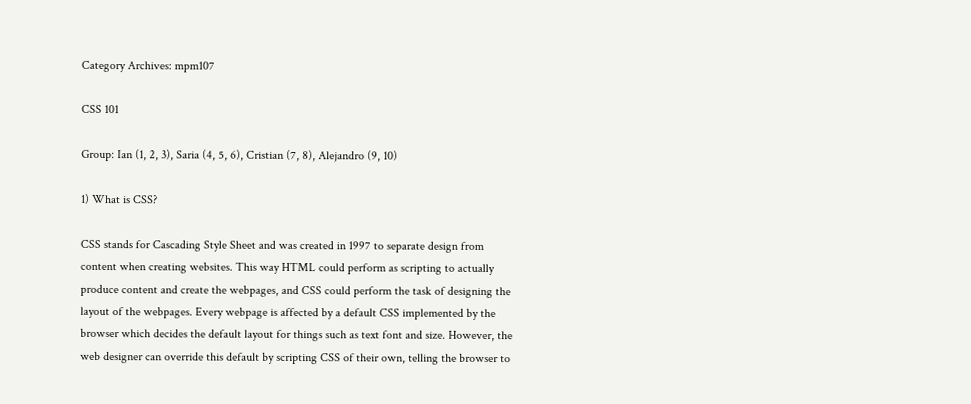Category Archives: mpm107

CSS 101

Group: Ian (1, 2, 3), Saria (4, 5, 6), Cristian (7, 8), Alejandro (9, 10)

1) What is CSS?

CSS stands for Cascading Style Sheet and was created in 1997 to separate design from content when creating websites. This way HTML could perform as scripting to actually produce content and create the webpages, and CSS could perform the task of designing the layout of the webpages. Every webpage is affected by a default CSS implemented by the browser which decides the default layout for things such as text font and size. However, the web designer can override this default by scripting CSS of their own, telling the browser to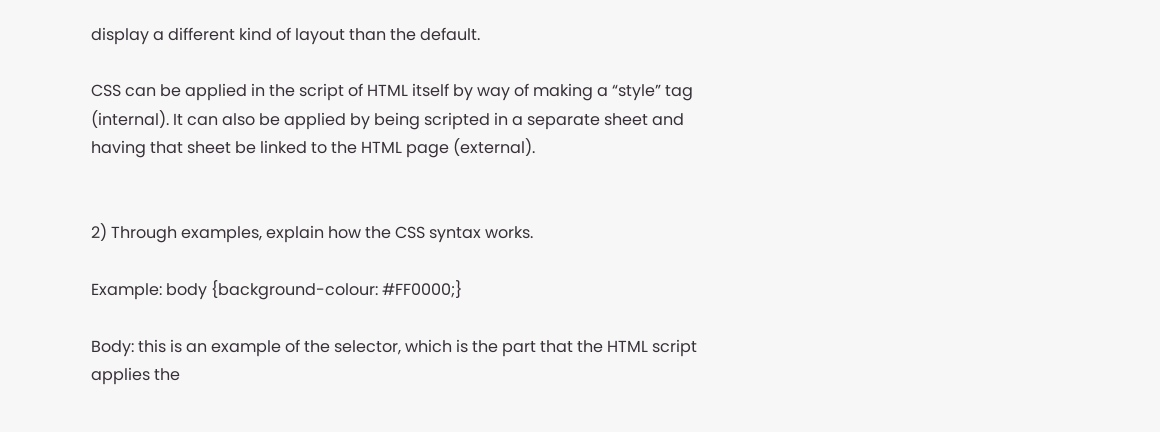display a different kind of layout than the default.

CSS can be applied in the script of HTML itself by way of making a “style” tag (internal). It can also be applied by being scripted in a separate sheet and having that sheet be linked to the HTML page (external).


2) Through examples, explain how the CSS syntax works.

Example: body {background-colour: #FF0000;}

Body: this is an example of the selector, which is the part that the HTML script applies the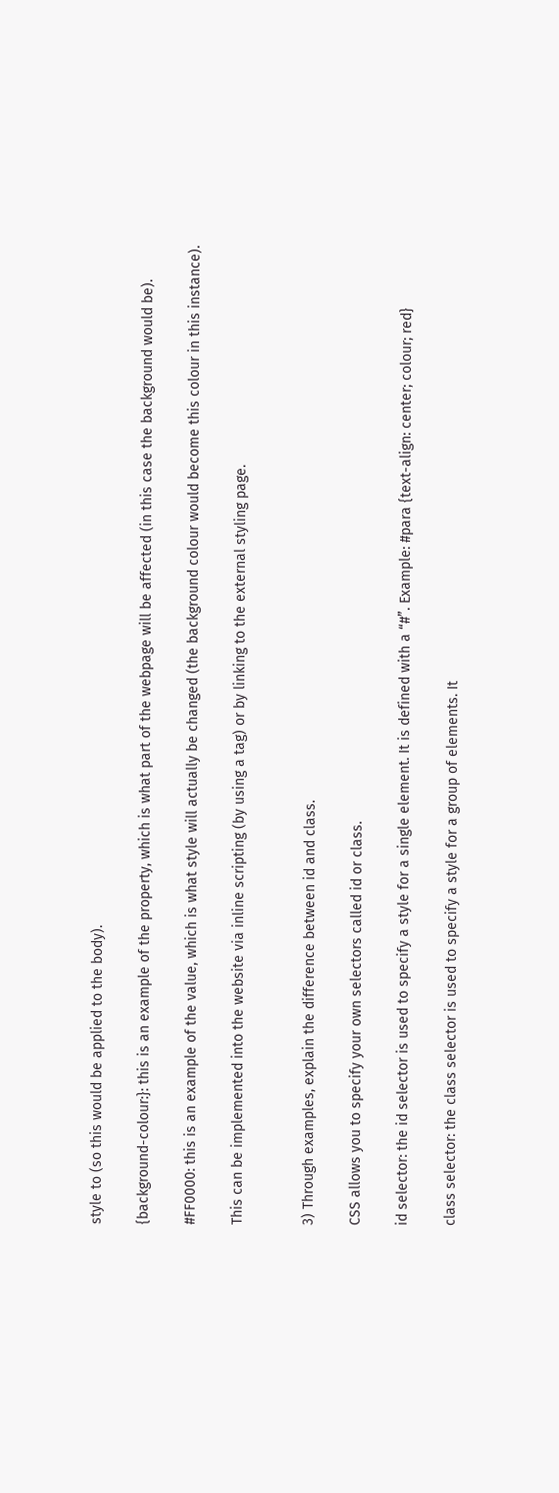style to (so this would be applied to the body).

{background-colour:}: this is an example of the property, which is what part of the webpage will be affected (in this case the background would be).

#FF0000: this is an example of the value, which is what style will actually be changed (the background colour would become this colour in this instance).

This can be implemented into the website via inline scripting (by using a tag) or by linking to the external styling page.


3) Through examples, explain the difference between id and class.

CSS allows you to specify your own selectors called id or class.

id selector: the id selector is used to specify a style for a single element. It is defined with a “#”. Example: #para {text-align: center; colour; red}

class selector: the class selector is used to specify a style for a group of elements. It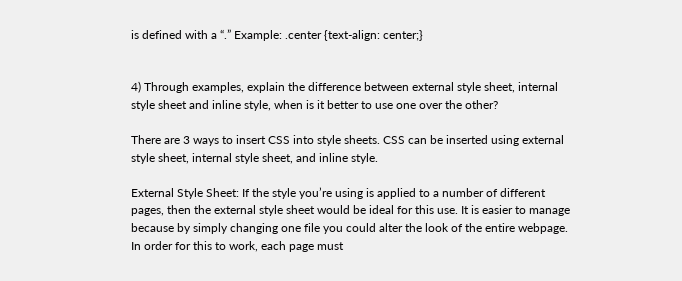is defined with a “.” Example: .center {text-align: center;}


4) Through examples, explain the difference between external style sheet, internal style sheet and inline style, when is it better to use one over the other?

There are 3 ways to insert CSS into style sheets. CSS can be inserted using external style sheet, internal style sheet, and inline style.

External Style Sheet: If the style you’re using is applied to a number of different pages, then the external style sheet would be ideal for this use. It is easier to manage because by simply changing one file you could alter the look of the entire webpage. In order for this to work, each page must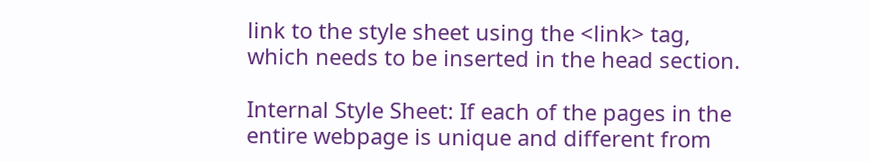link to the style sheet using the <link> tag, which needs to be inserted in the head section.

Internal Style Sheet: If each of the pages in the entire webpage is unique and different from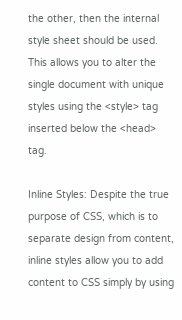the other, then the internal style sheet should be used. This allows you to alter the single document with unique styles using the <style> tag inserted below the <head> tag.

Inline Styles: Despite the true purpose of CSS, which is to separate design from content, inline styles allow you to add content to CSS simply by using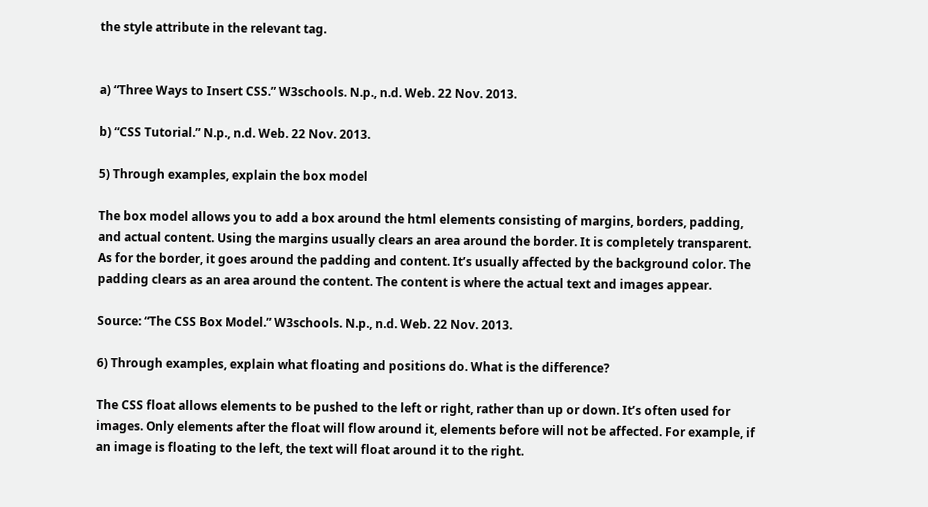the style attribute in the relevant tag.


a) “Three Ways to Insert CSS.” W3schools. N.p., n.d. Web. 22 Nov. 2013.

b) “CSS Tutorial.” N.p., n.d. Web. 22 Nov. 2013.

5) Through examples, explain the box model

The box model allows you to add a box around the html elements consisting of margins, borders, padding, and actual content. Using the margins usually clears an area around the border. It is completely transparent. As for the border, it goes around the padding and content. It’s usually affected by the background color. The padding clears as an area around the content. The content is where the actual text and images appear.

Source: “The CSS Box Model.” W3schools. N.p., n.d. Web. 22 Nov. 2013.

6) Through examples, explain what floating and positions do. What is the difference?

The CSS float allows elements to be pushed to the left or right, rather than up or down. It’s often used for images. Only elements after the float will flow around it, elements before will not be affected. For example, if an image is floating to the left, the text will float around it to the right.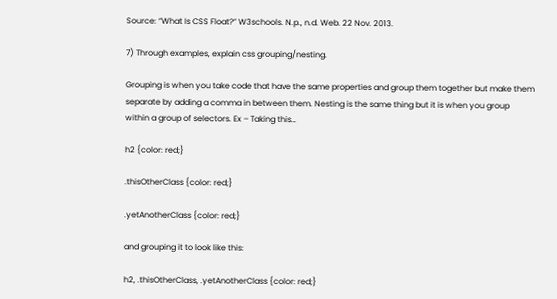Source: “What Is CSS Float?” W3schools. N.p., n.d. Web. 22 Nov. 2013.

7) Through examples, explain css grouping/nesting.

Grouping is when you take code that have the same properties and group them together but make them separate by adding a comma in between them. Nesting is the same thing but it is when you group within a group of selectors. Ex – Taking this…

h2 {color: red;}

.thisOtherClass {color: red;}

.yetAnotherClass {color: red;}

and grouping it to look like this:

h2, .thisOtherClass, .yetAnotherClass {color: red;}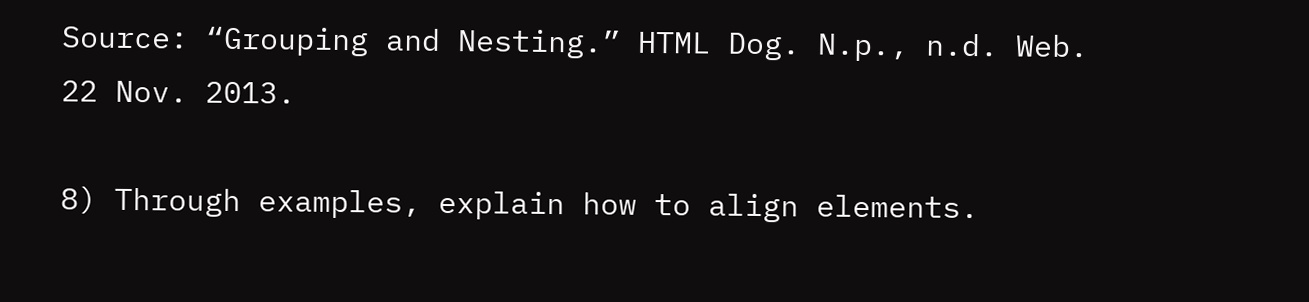Source: “Grouping and Nesting.” HTML Dog. N.p., n.d. Web. 22 Nov. 2013.

8) Through examples, explain how to align elements.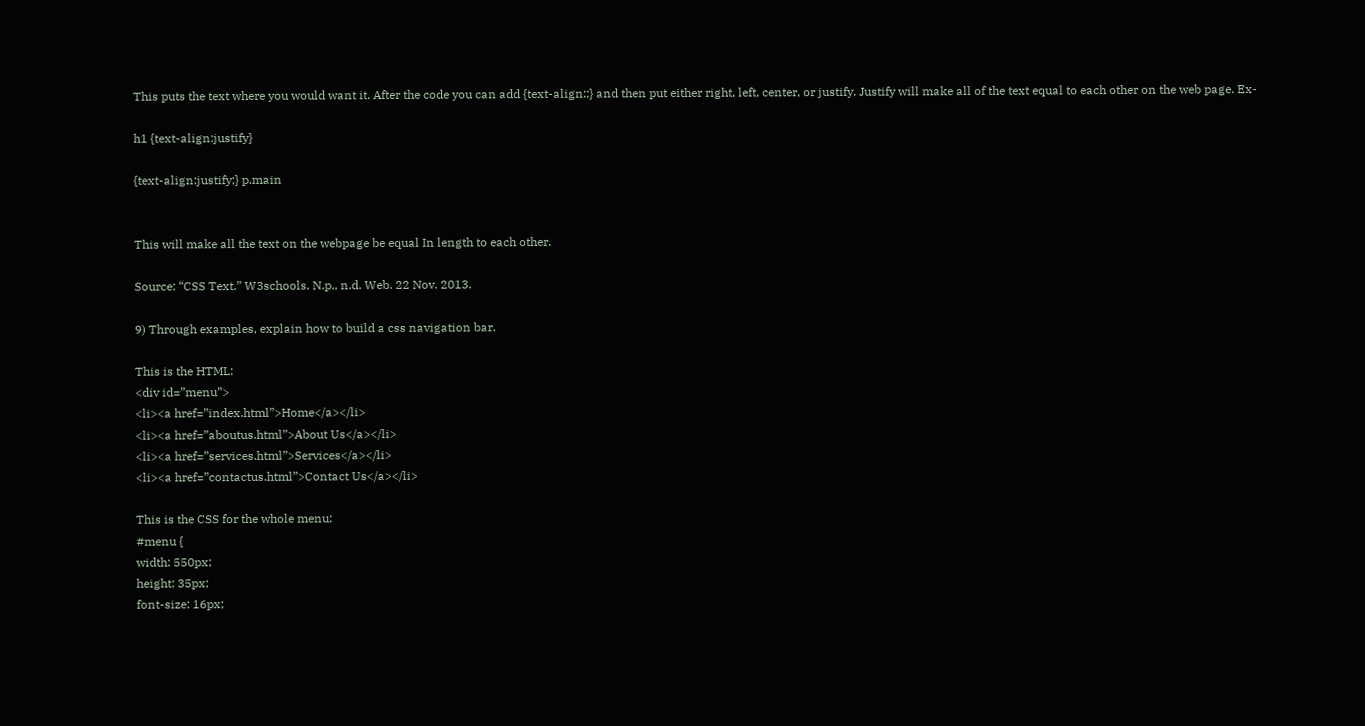This puts the text where you would want it. After the code you can add {text-align:;} and then put either right, left, center, or justify. Justify will make all of the text equal to each other on the web page. Ex-

h1 {text-align:justify}

{text-align:justify;} p.main


This will make all the text on the webpage be equal In length to each other.

Source: “CSS Text.” W3schools. N.p., n.d. Web. 22 Nov. 2013.

9) Through examples, explain how to build a css navigation bar.

This is the HTML:
<div id=”menu”>
<li><a href=”index.html”>Home</a></li>
<li><a href=”aboutus.html”>About Us</a></li>
<li><a href=”services.html”>Services</a></li>
<li><a href=”contactus.html”>Contact Us</a></li>

This is the CSS for the whole menu:
#menu {
width: 550px;
height: 35px;
font-size: 16px;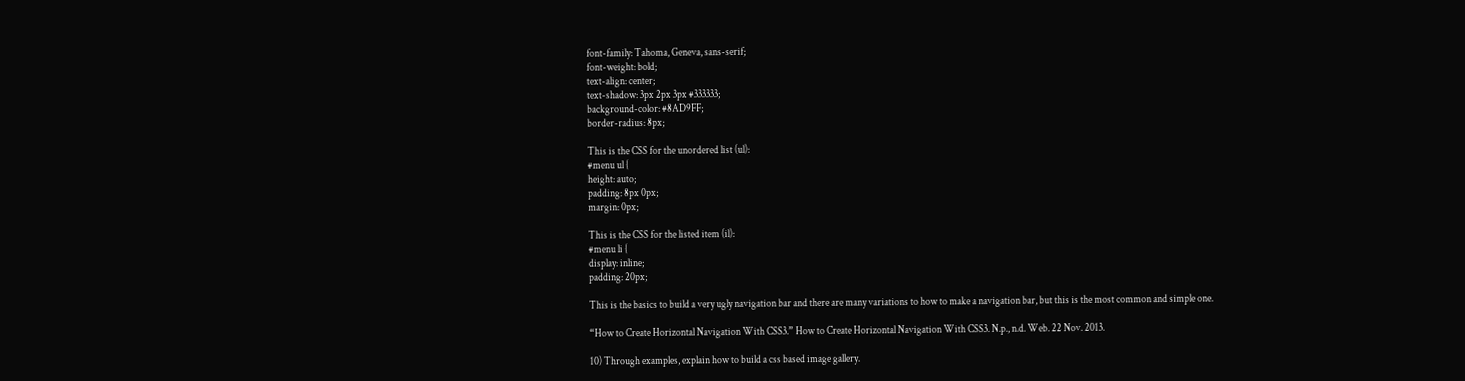font-family: Tahoma, Geneva, sans-serif;
font-weight: bold;
text-align: center;
text-shadow: 3px 2px 3px #333333;
background-color: #8AD9FF;
border-radius: 8px;

This is the CSS for the unordered list (ul):
#menu ul {
height: auto;
padding: 8px 0px;
margin: 0px;

This is the CSS for the listed item (il):
#menu li {
display: inline;
padding: 20px;

This is the basics to build a very ugly navigation bar and there are many variations to how to make a navigation bar, but this is the most common and simple one.

“How to Create Horizontal Navigation With CSS3.” How to Create Horizontal Navigation With CSS3. N.p., n.d. Web. 22 Nov. 2013.

10) Through examples, explain how to build a css based image gallery.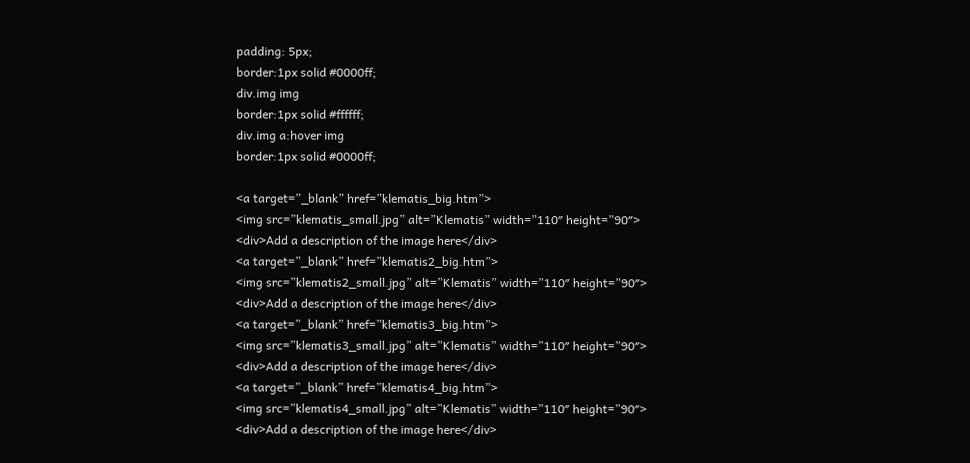padding: 5px;
border:1px solid #0000ff;
div.img img
border:1px solid #ffffff;
div.img a:hover img
border:1px solid #0000ff;

<a target=”_blank” href=”klematis_big.htm”>
<img src=”klematis_small.jpg” alt=”Klematis” width=”110″ height=”90″>
<div>Add a description of the image here</div>
<a target=”_blank” href=”klematis2_big.htm”>
<img src=”klematis2_small.jpg” alt=”Klematis” width=”110″ height=”90″>
<div>Add a description of the image here</div>
<a target=”_blank” href=”klematis3_big.htm”>
<img src=”klematis3_small.jpg” alt=”Klematis” width=”110″ height=”90″>
<div>Add a description of the image here</div>
<a target=”_blank” href=”klematis4_big.htm”>
<img src=”klematis4_small.jpg” alt=”Klematis” width=”110″ height=”90″>
<div>Add a description of the image here</div>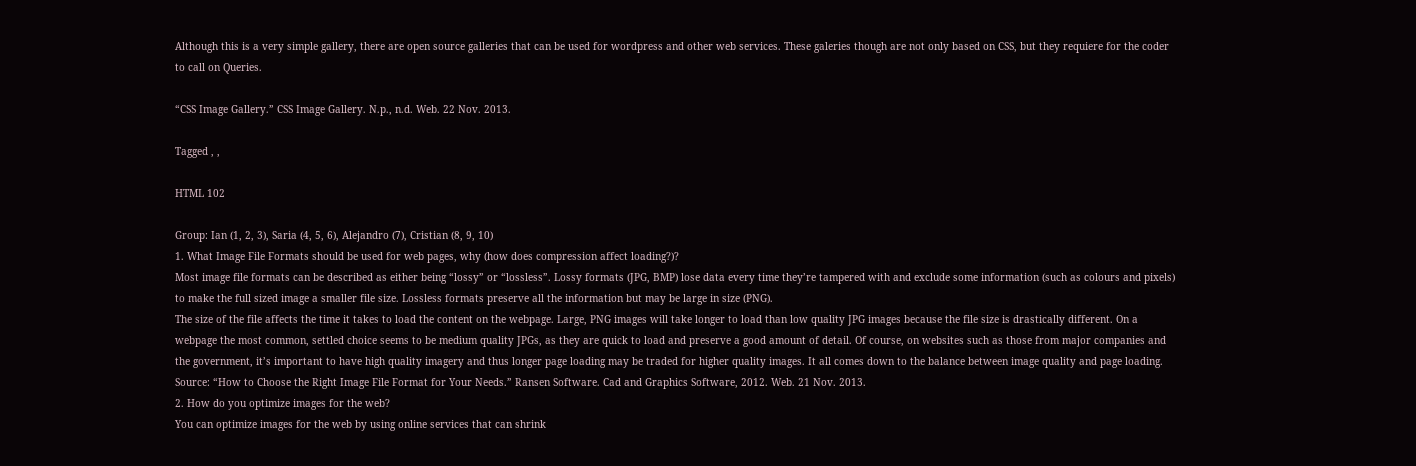Although this is a very simple gallery, there are open source galleries that can be used for wordpress and other web services. These galeries though are not only based on CSS, but they requiere for the coder to call on Queries.

“CSS Image Gallery.” CSS Image Gallery. N.p., n.d. Web. 22 Nov. 2013.

Tagged , ,

HTML 102

Group: Ian (1, 2, 3), Saria (4, 5, 6), Alejandro (7), Cristian (8, 9, 10)
1. What Image File Formats should be used for web pages, why (how does compression affect loading?)?
Most image file formats can be described as either being “lossy” or “lossless”. Lossy formats (JPG, BMP) lose data every time they’re tampered with and exclude some information (such as colours and pixels) to make the full sized image a smaller file size. Lossless formats preserve all the information but may be large in size (PNG).
The size of the file affects the time it takes to load the content on the webpage. Large, PNG images will take longer to load than low quality JPG images because the file size is drastically different. On a webpage the most common, settled choice seems to be medium quality JPGs, as they are quick to load and preserve a good amount of detail. Of course, on websites such as those from major companies and the government, it’s important to have high quality imagery and thus longer page loading may be traded for higher quality images. It all comes down to the balance between image quality and page loading.
Source: “How to Choose the Right Image File Format for Your Needs.” Ransen Software. Cad and Graphics Software, 2012. Web. 21 Nov. 2013.
2. How do you optimize images for the web?
You can optimize images for the web by using online services that can shrink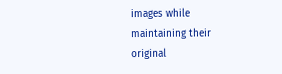images while maintaining their original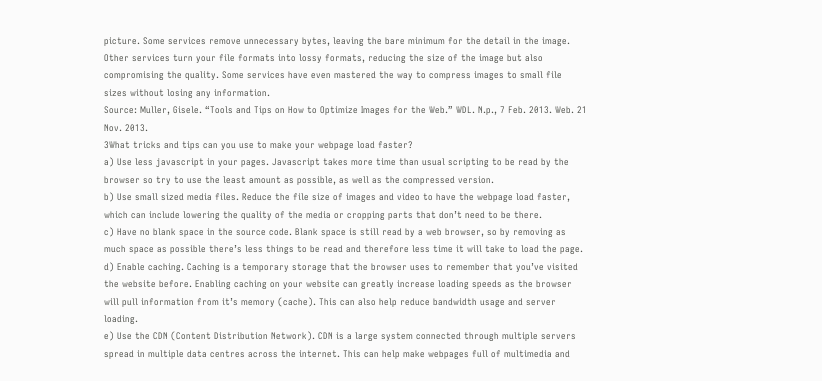picture. Some services remove unnecessary bytes, leaving the bare minimum for the detail in the image. Other services turn your file formats into lossy formats, reducing the size of the image but also compromising the quality. Some services have even mastered the way to compress images to small file sizes without losing any information.
Source: Muller, Gisele. “Tools and Tips on How to Optimize Images for the Web.” WDL. N.p., 7 Feb. 2013. Web. 21 Nov. 2013.
3What tricks and tips can you use to make your webpage load faster?
a) Use less javascript in your pages. Javascript takes more time than usual scripting to be read by the browser so try to use the least amount as possible, as well as the compressed version.
b) Use small sized media files. Reduce the file size of images and video to have the webpage load faster, which can include lowering the quality of the media or cropping parts that don’t need to be there.
c) Have no blank space in the source code. Blank space is still read by a web browser, so by removing as much space as possible there’s less things to be read and therefore less time it will take to load the page.
d) Enable caching. Caching is a temporary storage that the browser uses to remember that you’ve visited the website before. Enabling caching on your website can greatly increase loading speeds as the browser will pull information from it’s memory (cache). This can also help reduce bandwidth usage and server loading.
e) Use the CDN (Content Distribution Network). CDN is a large system connected through multiple servers spread in multiple data centres across the internet. This can help make webpages full of multimedia and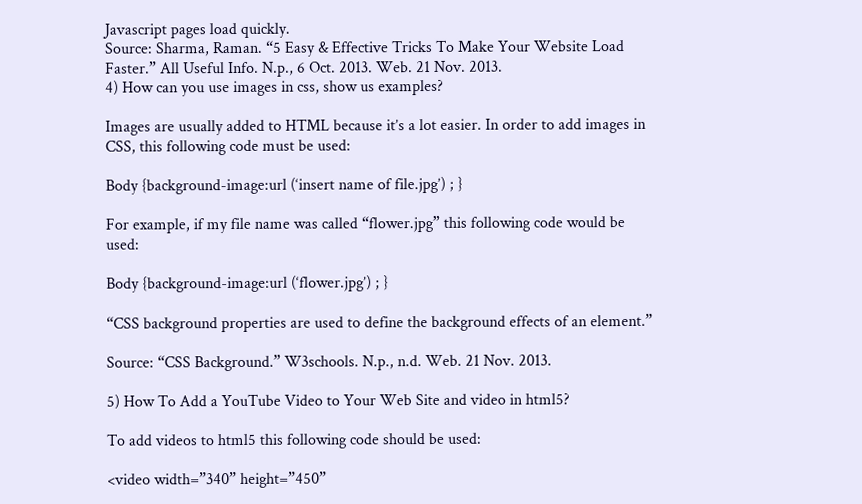Javascript pages load quickly.
Source: Sharma, Raman. “5 Easy & Effective Tricks To Make Your Website Load Faster.” All Useful Info. N.p., 6 Oct. 2013. Web. 21 Nov. 2013.
4) How can you use images in css, show us examples?

Images are usually added to HTML because it’s a lot easier. In order to add images in CSS, this following code must be used:

Body {background-image:url (‘insert name of file.jpg’) ; }

For example, if my file name was called “flower.jpg” this following code would be used:

Body {background-image:url (‘flower.jpg’) ; }

“CSS background properties are used to define the background effects of an element.”

Source: “CSS Background.” W3schools. N.p., n.d. Web. 21 Nov. 2013.

5) How To Add a YouTube Video to Your Web Site and video in html5?

To add videos to html5 this following code should be used:

<video width=”340” height=”450”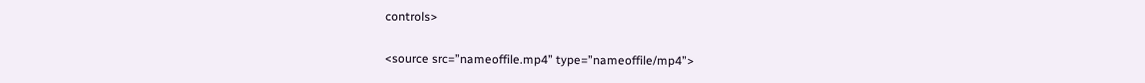controls>

<source src=”nameoffile.mp4” type=”nameoffile/mp4”>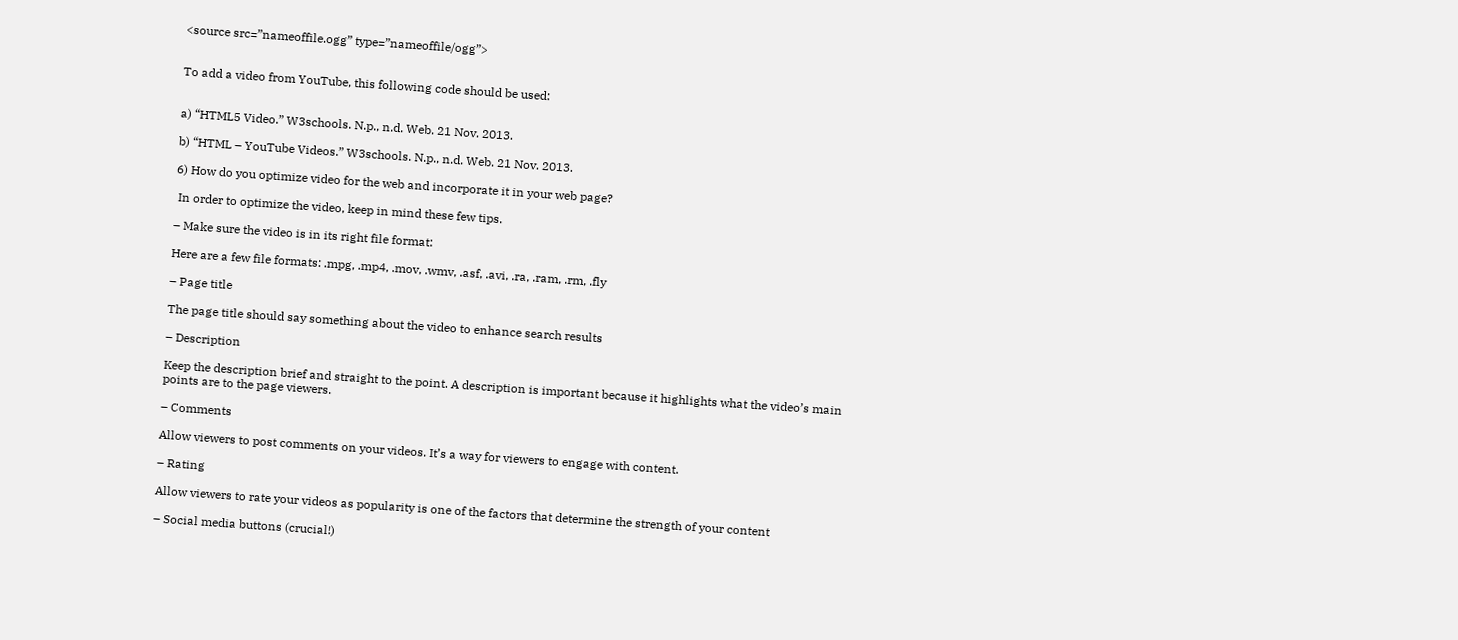<source src=”nameoffile.ogg” type=”nameoffile/ogg”>


To add a video from YouTube, this following code should be used:


a) “HTML5 Video.” W3schools. N.p., n.d. Web. 21 Nov. 2013.

b) “HTML – YouTube Videos.” W3schools. N.p., n.d. Web. 21 Nov. 2013.

6) How do you optimize video for the web and incorporate it in your web page?

 In order to optimize the video, keep in mind these few tips.

– Make sure the video is in its right file format:

Here are a few file formats: .mpg, .mp4, .mov, .wmv, .asf, .avi, .ra, .ram, .rm, .fly

– Page title

The page title should say something about the video to enhance search results

– Description

Keep the description brief and straight to the point. A description is important because it highlights what the video’s main points are to the page viewers.

– Comments

Allow viewers to post comments on your videos. It’s a way for viewers to engage with content.

– Rating

Allow viewers to rate your videos as popularity is one of the factors that determine the strength of your content

– Social media buttons (crucial!)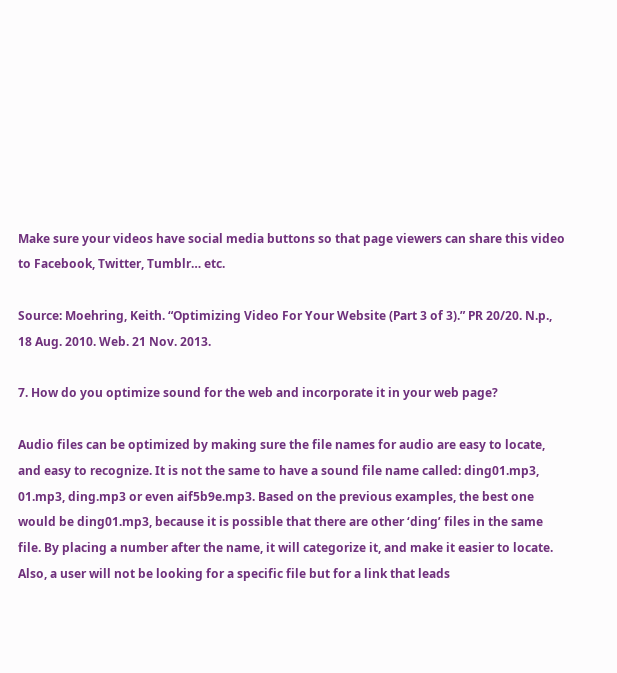Make sure your videos have social media buttons so that page viewers can share this video to Facebook, Twitter, Tumblr… etc.

Source: Moehring, Keith. “Optimizing Video For Your Website (Part 3 of 3).” PR 20/20. N.p., 18 Aug. 2010. Web. 21 Nov. 2013.

7. How do you optimize sound for the web and incorporate it in your web page?

Audio files can be optimized by making sure the file names for audio are easy to locate, and easy to recognize. It is not the same to have a sound file name called: ding01.mp3, 01.mp3, ding.mp3 or even aif5b9e.mp3. Based on the previous examples, the best one would be ding01.mp3, because it is possible that there are other ‘ding’ files in the same file. By placing a number after the name, it will categorize it, and make it easier to locate. Also, a user will not be looking for a specific file but for a link that leads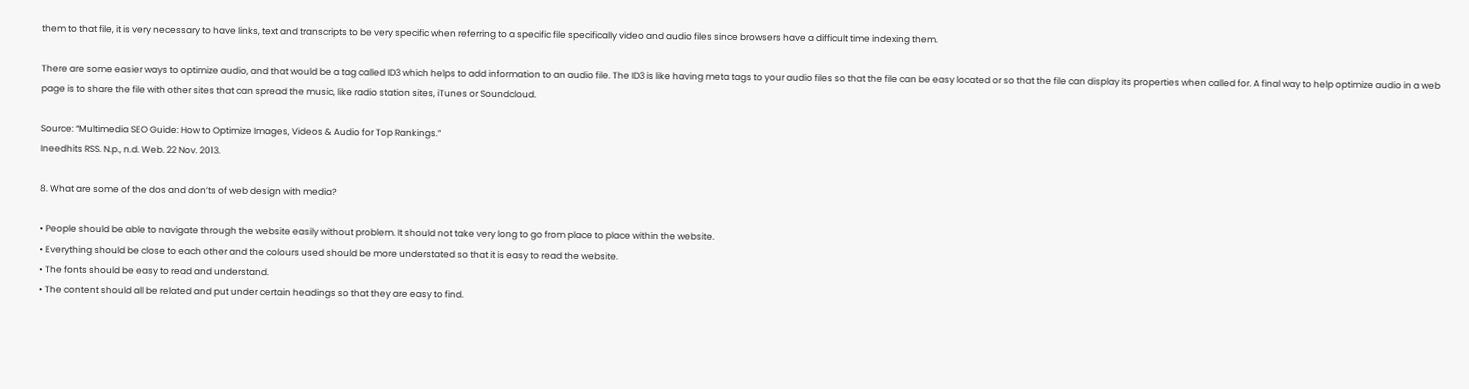them to that file, it is very necessary to have links, text and transcripts to be very specific when referring to a specific file specifically video and audio files since browsers have a difficult time indexing them.

There are some easier ways to optimize audio, and that would be a tag called ID3 which helps to add information to an audio file. The ID3 is like having meta tags to your audio files so that the file can be easy located or so that the file can display its properties when called for. A final way to help optimize audio in a web page is to share the file with other sites that can spread the music, like radio station sites, iTunes or Soundcloud.

Source: “Multimedia SEO Guide: How to Optimize Images, Videos & Audio for Top Rankings.”
Ineedhits RSS. N.p., n.d. Web. 22 Nov. 2013.

8. What are some of the dos and don’ts of web design with media?

• People should be able to navigate through the website easily without problem. It should not take very long to go from place to place within the website.
• Everything should be close to each other and the colours used should be more understated so that it is easy to read the website.
• The fonts should be easy to read and understand.
• The content should all be related and put under certain headings so that they are easy to find.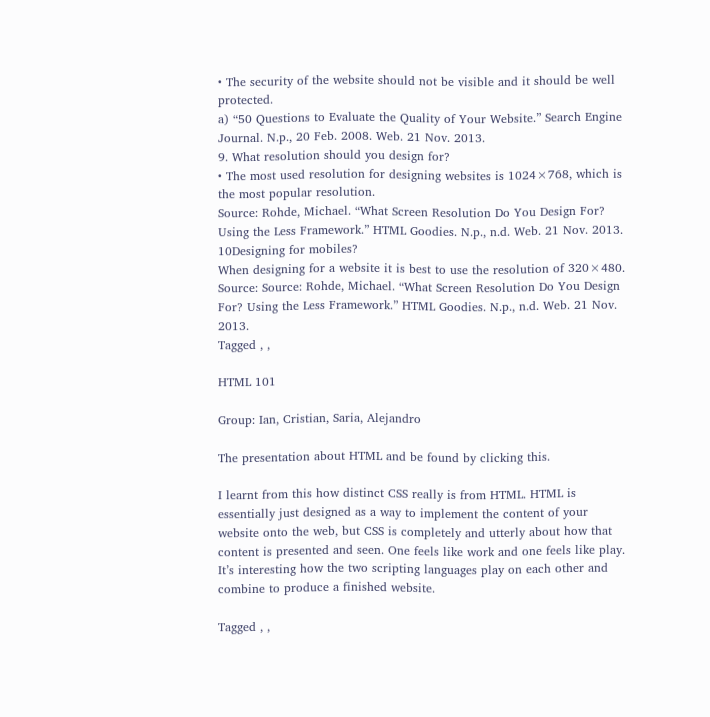• The security of the website should not be visible and it should be well protected.
a) “50 Questions to Evaluate the Quality of Your Website.” Search Engine Journal. N.p., 20 Feb. 2008. Web. 21 Nov. 2013.
9. What resolution should you design for?
• The most used resolution for designing websites is 1024×768, which is the most popular resolution.
Source: Rohde, Michael. “What Screen Resolution Do You Design For? Using the Less Framework.” HTML Goodies. N.p., n.d. Web. 21 Nov. 2013.
10Designing for mobiles?
When designing for a website it is best to use the resolution of 320×480.
Source: Source: Rohde, Michael. “What Screen Resolution Do You Design For? Using the Less Framework.” HTML Goodies. N.p., n.d. Web. 21 Nov. 2013.
Tagged , ,

HTML 101

Group: Ian, Cristian, Saria, Alejandro

The presentation about HTML and be found by clicking this.

I learnt from this how distinct CSS really is from HTML. HTML is essentially just designed as a way to implement the content of your website onto the web, but CSS is completely and utterly about how that content is presented and seen. One feels like work and one feels like play. It’s interesting how the two scripting languages play on each other and combine to produce a finished website.

Tagged , ,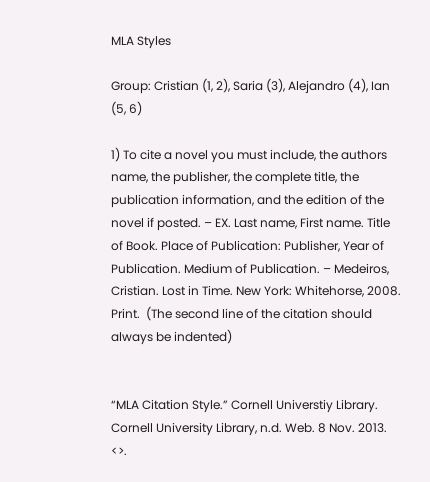MLA Styles

Group: Cristian (1, 2), Saria (3), Alejandro (4), Ian (5, 6)

1) To cite a novel you must include, the authors name, the publisher, the complete title, the publication information, and the edition of the novel if posted. – EX. Last name, First name. Title of Book. Place of Publication: Publisher, Year of Publication. Medium of Publication. – Medeiros, Cristian. Lost in Time. New York: Whitehorse, 2008. Print.  (The second line of the citation should always be indented)


“MLA Citation Style.” Cornell Universtiy Library. Cornell University Library, n.d. Web. 8 Nov. 2013. <>.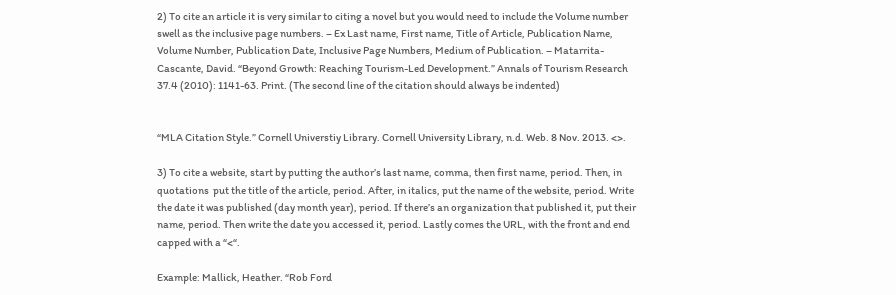2) To cite an article it is very similar to citing a novel but you would need to include the Volume number swell as the inclusive page numbers. – Ex Last name, First name, Title of Article, Publication Name, Volume Number, Publication Date, Inclusive Page Numbers, Medium of Publication. – Matarrita-Cascante, David. “Beyond Growth: Reaching Tourism-Led Development.” Annals of Tourism Research 37.4 (2010): 1141-63. Print. (The second line of the citation should always be indented)


“MLA Citation Style.” Cornell Universtiy Library. Cornell University Library, n.d. Web. 8 Nov. 2013. <>.

3) To cite a website, start by putting the author’s last name, comma, then first name, period. Then, in quotations  put the title of the article, period. After, in italics, put the name of the website, period. Write the date it was published (day month year), period. If there’s an organization that published it, put their name, period. Then write the date you accessed it, period. Lastly comes the URL, with the front and end capped with a “<“.

Example: Mallick, Heather. “Rob Ford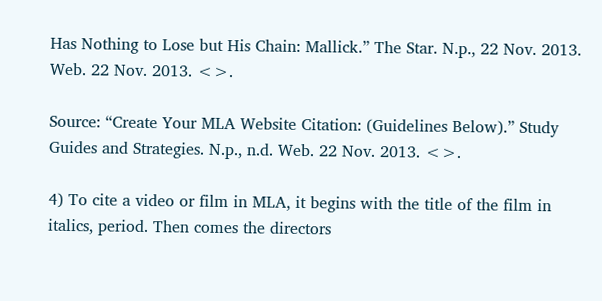Has Nothing to Lose but His Chain: Mallick.” The Star. N.p., 22 Nov. 2013. Web. 22 Nov. 2013. <>.

Source: “Create Your MLA Website Citation: (Guidelines Below).” Study Guides and Strategies. N.p., n.d. Web. 22 Nov. 2013. <>.

4) To cite a video or film in MLA, it begins with the title of the film in italics, period. Then comes the directors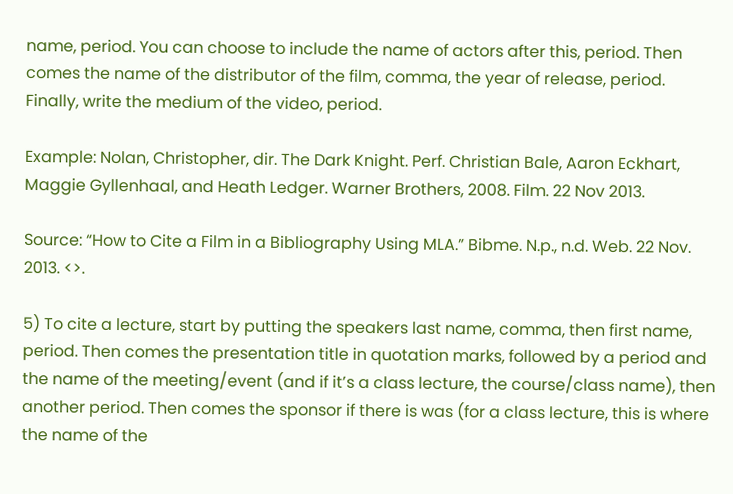name, period. You can choose to include the name of actors after this, period. Then comes the name of the distributor of the film, comma, the year of release, period. Finally, write the medium of the video, period.

Example: Nolan, Christopher, dir. The Dark Knight. Perf. Christian Bale, Aaron Eckhart, Maggie Gyllenhaal, and Heath Ledger. Warner Brothers, 2008. Film. 22 Nov 2013.

Source: “How to Cite a Film in a Bibliography Using MLA.” Bibme. N.p., n.d. Web. 22 Nov. 2013. <>.

5) To cite a lecture, start by putting the speakers last name, comma, then first name, period. Then comes the presentation title in quotation marks, followed by a period and the name of the meeting/event (and if it’s a class lecture, the course/class name), then another period. Then comes the sponsor if there is was (for a class lecture, this is where the name of the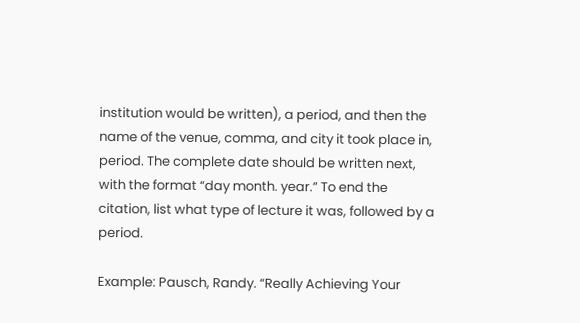institution would be written), a period, and then the name of the venue, comma, and city it took place in, period. The complete date should be written next, with the format “day month. year.” To end the citation, list what type of lecture it was, followed by a period.

Example: Pausch, Randy. “Really Achieving Your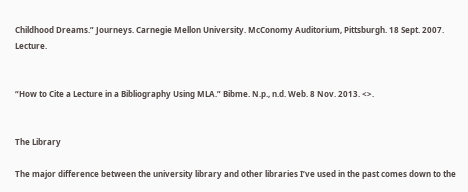Childhood Dreams.” Journeys. Carnegie Mellon University. McConomy Auditorium, Pittsburgh. 18 Sept. 2007. Lecture.


“How to Cite a Lecture in a Bibliography Using MLA.” Bibme. N.p., n.d. Web. 8 Nov. 2013. <>.


The Library

The major difference between the university library and other libraries I’ve used in the past comes down to the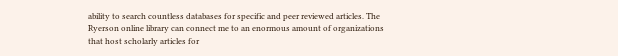ability to search countless databases for specific and peer reviewed articles. The Ryerson online library can connect me to an enormous amount of organizations that host scholarly articles for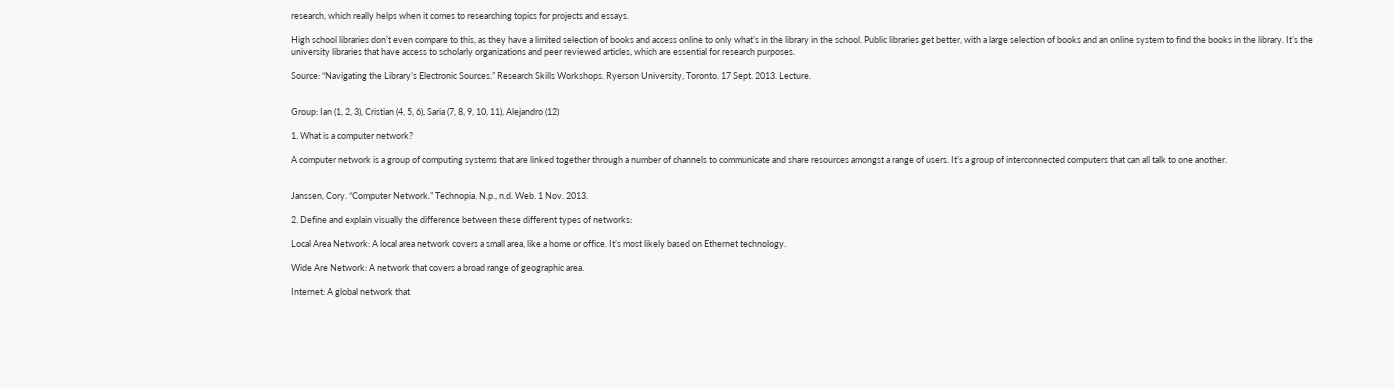research, which really helps when it comes to researching topics for projects and essays.

High school libraries don’t even compare to this, as they have a limited selection of books and access online to only what’s in the library in the school. Public libraries get better, with a large selection of books and an online system to find the books in the library. It’s the university libraries that have access to scholarly organizations and peer reviewed articles, which are essential for research purposes.

Source: “Navigating the Library’s Electronic Sources.” Research Skills Workshops. Ryerson University, Toronto. 17 Sept. 2013. Lecture.


Group: Ian (1, 2, 3), Cristian (4, 5, 6), Saria (7, 8, 9, 10, 11), Alejandro (12)

1. What is a computer network?

A computer network is a group of computing systems that are linked together through a number of channels to communicate and share resources amongst a range of users. It’s a group of interconnected computers that can all talk to one another.


Janssen, Cory. “Computer Network.” Technopia. N.p., n.d. Web. 1 Nov. 2013.

2. Define and explain visually the difference between these different types of networks:

Local Area Network: A local area network covers a small area, like a home or office. It’s most likely based on Ethernet technology.

Wide Are Network: A network that covers a broad range of geographic area.

Internet: A global network that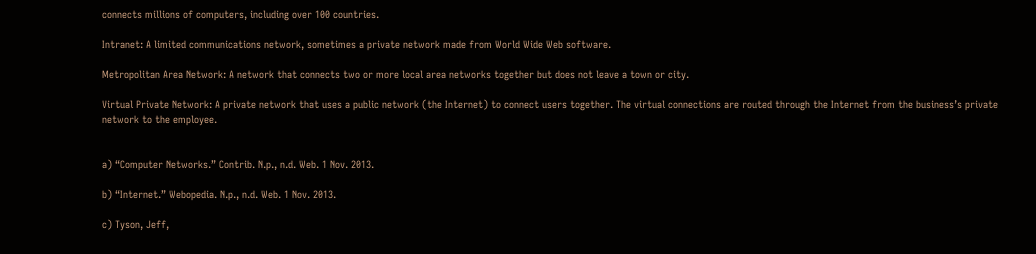connects millions of computers, including over 100 countries.

Intranet: A limited communications network, sometimes a private network made from World Wide Web software.

Metropolitan Area Network: A network that connects two or more local area networks together but does not leave a town or city.

Virtual Private Network: A private network that uses a public network (the Internet) to connect users together. The virtual connections are routed through the Internet from the business’s private network to the employee.


a) “Computer Networks.” Contrib. N.p., n.d. Web. 1 Nov. 2013.

b) “Internet.” Webopedia. N.p., n.d. Web. 1 Nov. 2013.

c) Tyson, Jeff,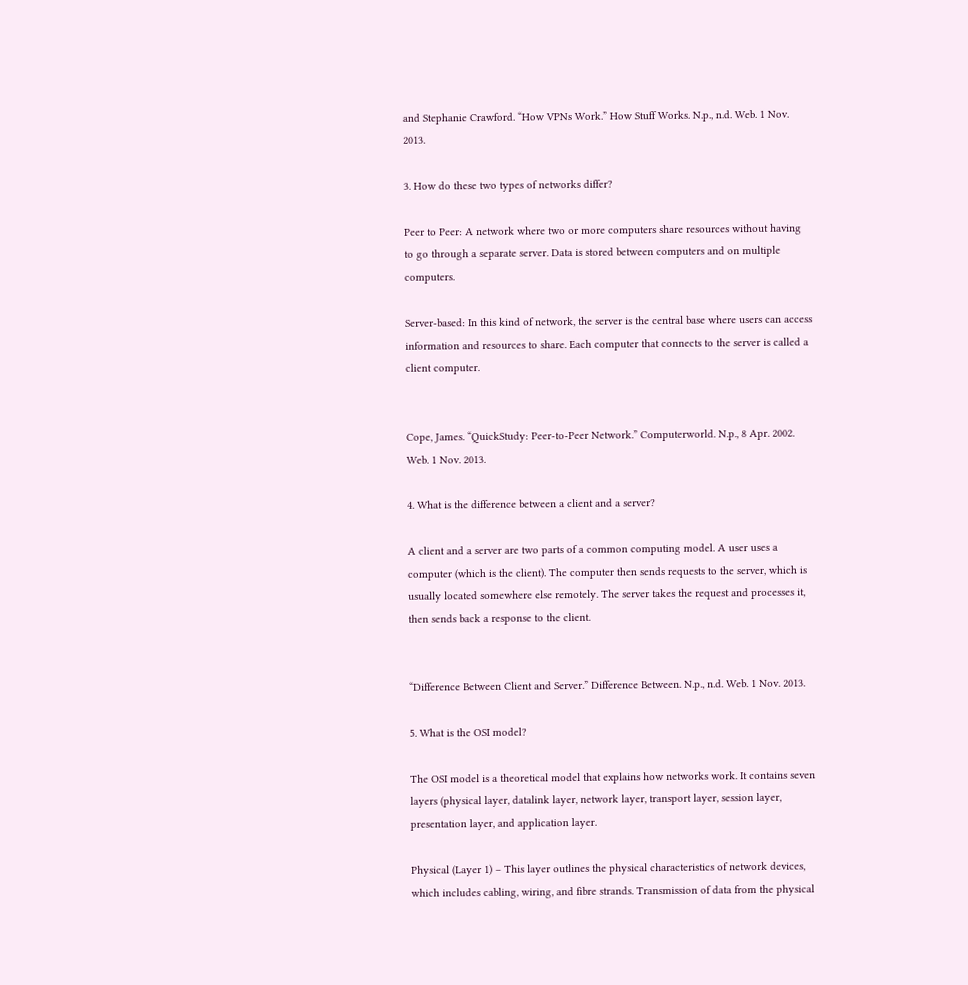and Stephanie Crawford. “How VPNs Work.” How Stuff Works. N.p., n.d. Web. 1 Nov. 2013.

3. How do these two types of networks differ?

Peer to Peer: A network where two or more computers share resources without having to go through a separate server. Data is stored between computers and on multiple computers.

Server-based: In this kind of network, the server is the central base where users can access information and resources to share. Each computer that connects to the server is called a client computer.


Cope, James. “QuickStudy: Peer-to-Peer Network.” Computerworld. N.p., 8 Apr. 2002. Web. 1 Nov. 2013.

4. What is the difference between a client and a server?

A client and a server are two parts of a common computing model. A user uses a computer (which is the client). The computer then sends requests to the server, which is usually located somewhere else remotely. The server takes the request and processes it, then sends back a response to the client.


“Difference Between Client and Server.” Difference Between. N.p., n.d. Web. 1 Nov. 2013.

5. What is the OSI model?

The OSI model is a theoretical model that explains how networks work. It contains seven layers (physical layer, datalink layer, network layer, transport layer, session layer, presentation layer, and application layer.

Physical (Layer 1) – This layer outlines the physical characteristics of network devices, which includes cabling, wiring, and fibre strands. Transmission of data from the physical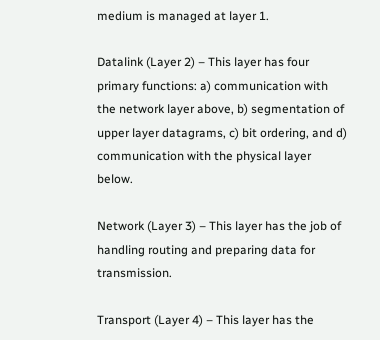medium is managed at layer 1.

Datalink (Layer 2) – This layer has four primary functions: a) communication with the network layer above, b) segmentation of upper layer datagrams, c) bit ordering, and d) communication with the physical layer below.

Network (Layer 3) – This layer has the job of handling routing and preparing data for transmission.

Transport (Layer 4) – This layer has the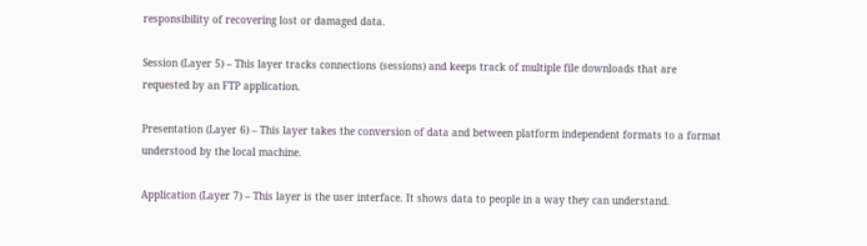responsibility of recovering lost or damaged data.

Session (Layer 5) – This layer tracks connections (sessions) and keeps track of multiple file downloads that are requested by an FTP application.

Presentation (Layer 6) – This layer takes the conversion of data and between platform independent formats to a format understood by the local machine.

Application (Layer 7) – This layer is the user interface. It shows data to people in a way they can understand.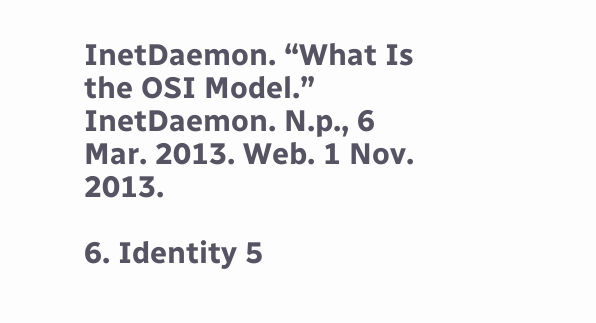InetDaemon. “What Is the OSI Model.” InetDaemon. N.p., 6 Mar. 2013. Web. 1 Nov. 2013.

6. Identity 5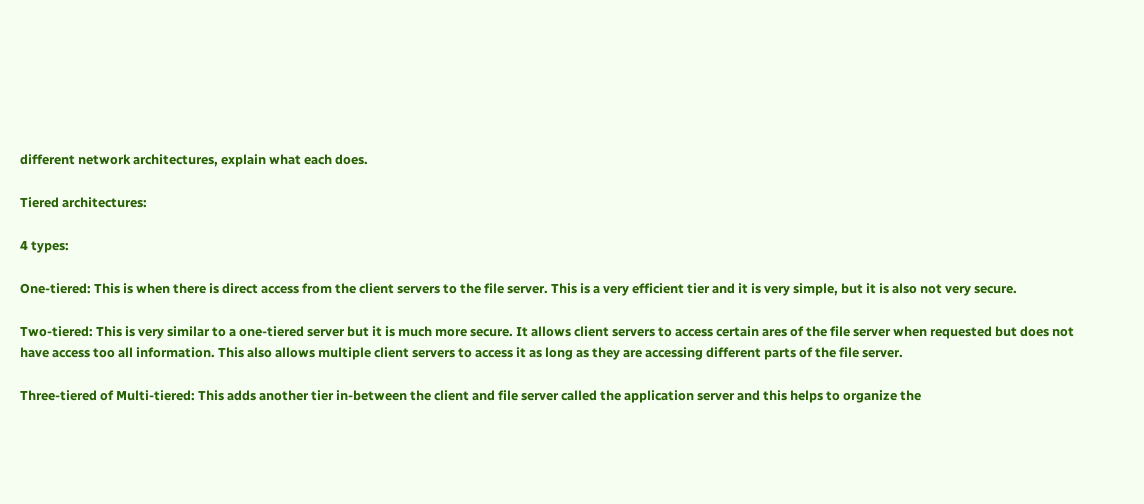different network architectures, explain what each does.

Tiered architectures:

4 types:

One-tiered: This is when there is direct access from the client servers to the file server. This is a very efficient tier and it is very simple, but it is also not very secure.

Two-tiered: This is very similar to a one-tiered server but it is much more secure. It allows client servers to access certain ares of the file server when requested but does not have access too all information. This also allows multiple client servers to access it as long as they are accessing different parts of the file server.

Three-tiered of Multi-tiered: This adds another tier in-between the client and file server called the application server and this helps to organize the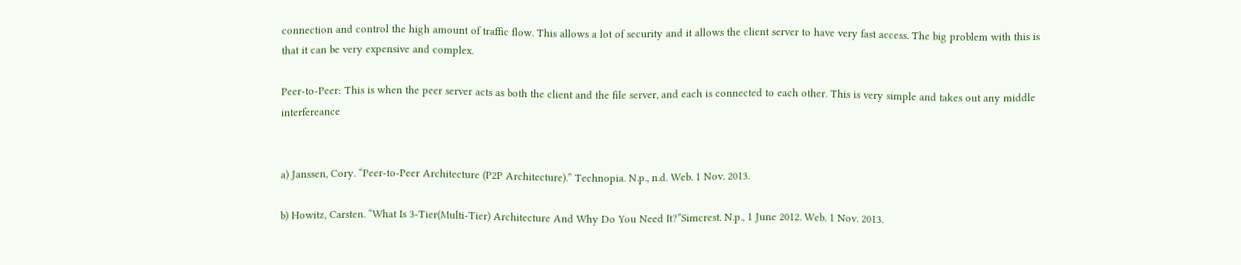connection and control the high amount of traffic flow. This allows a lot of security and it allows the client server to have very fast access. The big problem with this is that it can be very expensive and complex.

Peer-to-Peer: This is when the peer server acts as both the client and the file server, and each is connected to each other. This is very simple and takes out any middle interfereance


a) Janssen, Cory. “Peer-to-Peer Architecture (P2P Architecture).” Technopia. N.p., n.d. Web. 1 Nov. 2013.

b) Howitz, Carsten. “What Is 3-Tier(Multi-Tier) Architecture And Why Do You Need It?”Simcrest. N.p., 1 June 2012. Web. 1 Nov. 2013.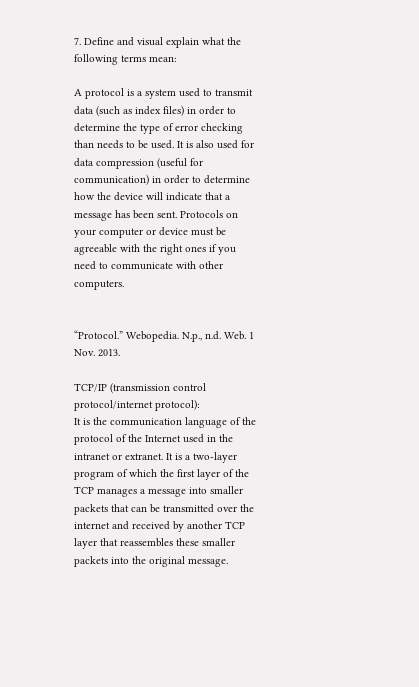7. Define and visual explain what the following terms mean:

A protocol is a system used to transmit data (such as index files) in order to determine the type of error checking than needs to be used. It is also used for data compression (useful for communication) in order to determine how the device will indicate that a message has been sent. Protocols on your computer or device must be agreeable with the right ones if you need to communicate with other computers.


“Protocol.” Webopedia. N.p., n.d. Web. 1 Nov. 2013.

TCP/IP (transmission control protocol/internet protocol):
It is the communication language of the protocol of the Internet used in the intranet or extranet. It is a two-layer program of which the first layer of the TCP manages a message into smaller packets that can be transmitted over the internet and received by another TCP layer that reassembles these smaller packets into the original message.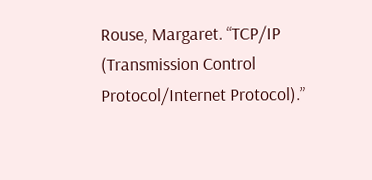Rouse, Margaret. “TCP/IP (Transmission Control Protocol/Internet Protocol).”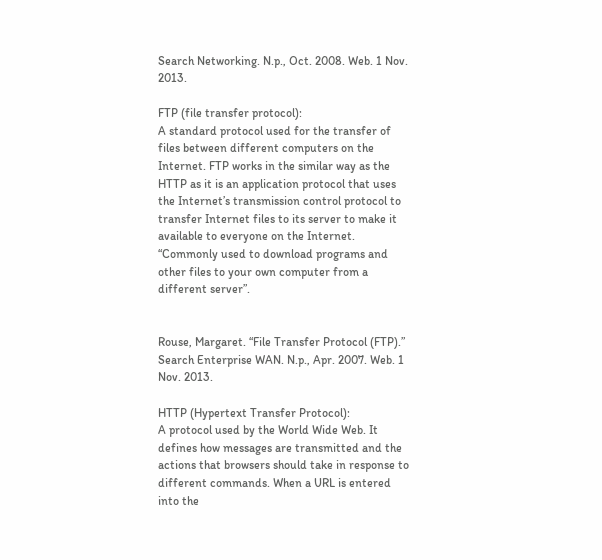Search Networking. N.p., Oct. 2008. Web. 1 Nov. 2013.

FTP (file transfer protocol):
A standard protocol used for the transfer of files between different computers on the Internet. FTP works in the similar way as the HTTP as it is an application protocol that uses the Internet’s transmission control protocol to transfer Internet files to its server to make it available to everyone on the Internet. “Commonly used to download programs and other files to your own computer from a different server”.


Rouse, Margaret. “File Transfer Protocol (FTP).” Search Enterprise WAN. N.p., Apr. 2007. Web. 1 Nov. 2013.

HTTP (Hypertext Transfer Protocol):
A protocol used by the World Wide Web. It defines how messages are transmitted and the actions that browsers should take in response to different commands. When a URL is entered into the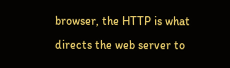browser, the HTTP is what directs the web server to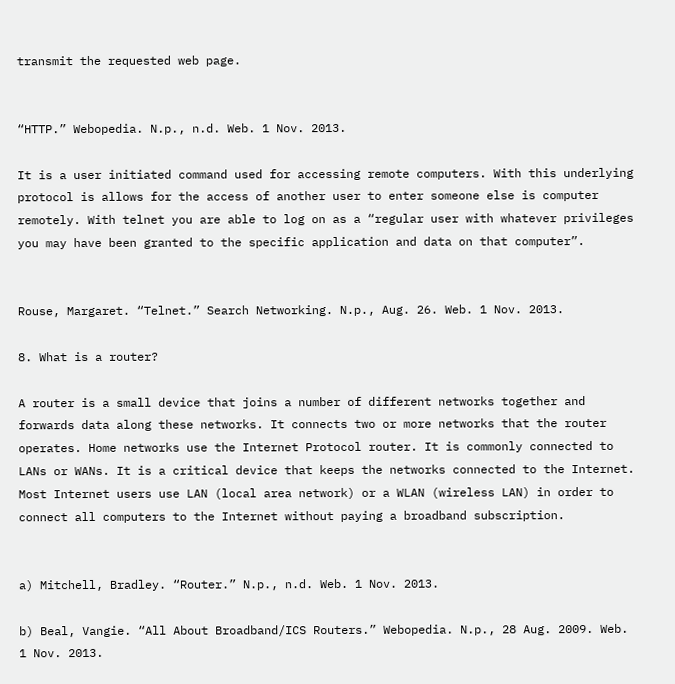transmit the requested web page.


“HTTP.” Webopedia. N.p., n.d. Web. 1 Nov. 2013.

It is a user initiated command used for accessing remote computers. With this underlying protocol is allows for the access of another user to enter someone else is computer remotely. With telnet you are able to log on as a “regular user with whatever privileges you may have been granted to the specific application and data on that computer”.


Rouse, Margaret. “Telnet.” Search Networking. N.p., Aug. 26. Web. 1 Nov. 2013.

8. What is a router?

A router is a small device that joins a number of different networks together and forwards data along these networks. It connects two or more networks that the router operates. Home networks use the Internet Protocol router. It is commonly connected to LANs or WANs. It is a critical device that keeps the networks connected to the Internet. Most Internet users use LAN (local area network) or a WLAN (wireless LAN) in order to connect all computers to the Internet without paying a broadband subscription.


a) Mitchell, Bradley. “Router.” N.p., n.d. Web. 1 Nov. 2013.

b) Beal, Vangie. “All About Broadband/ICS Routers.” Webopedia. N.p., 28 Aug. 2009. Web. 1 Nov. 2013.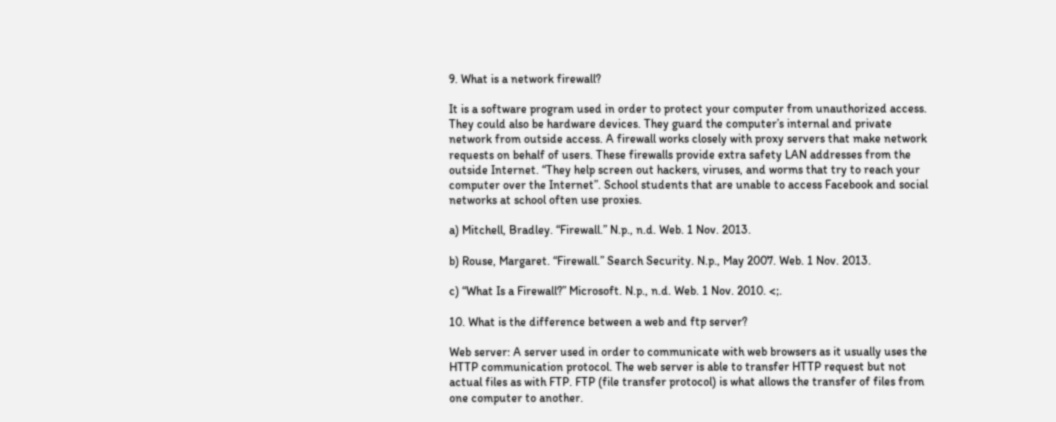9. What is a network firewall?

It is a software program used in order to protect your computer from unauthorized access. They could also be hardware devices. They guard the computer’s internal and private network from outside access. A firewall works closely with proxy servers that make network requests on behalf of users. These firewalls provide extra safety LAN addresses from the outside Internet. “They help screen out hackers, viruses, and worms that try to reach your computer over the Internet”. School students that are unable to access Facebook and social networks at school often use proxies.

a) Mitchell, Bradley. “Firewall.” N.p., n.d. Web. 1 Nov. 2013.

b) Rouse, Margaret. “Firewall.” Search Security. N.p., May 2007. Web. 1 Nov. 2013.

c) “What Is a Firewall?” Microsoft. N.p., n.d. Web. 1 Nov. 2010. <;.

10. What is the difference between a web and ftp server?

Web server: A server used in order to communicate with web browsers as it usually uses the HTTP communication protocol. The web server is able to transfer HTTP request but not actual files as with FTP. FTP (file transfer protocol) is what allows the transfer of files from one computer to another.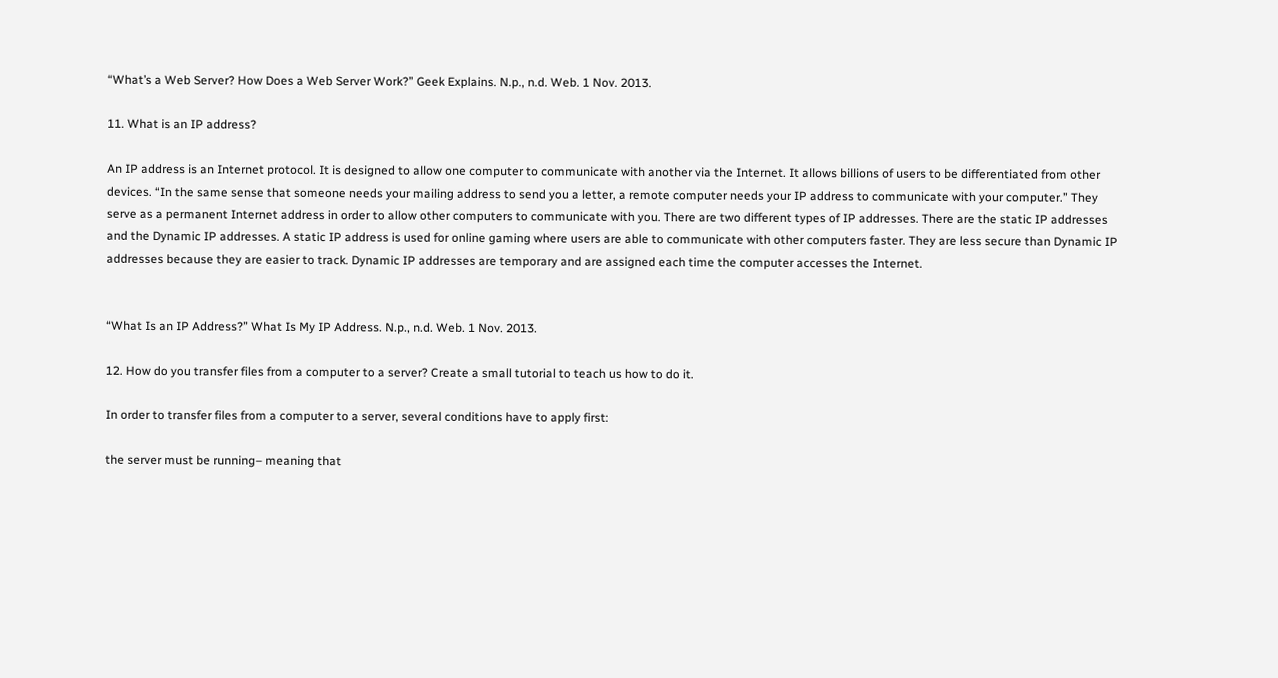“What’s a Web Server? How Does a Web Server Work?” Geek Explains. N.p., n.d. Web. 1 Nov. 2013.

11. What is an IP address?

An IP address is an Internet protocol. It is designed to allow one computer to communicate with another via the Internet. It allows billions of users to be differentiated from other devices. “In the same sense that someone needs your mailing address to send you a letter, a remote computer needs your IP address to communicate with your computer.” They serve as a permanent Internet address in order to allow other computers to communicate with you. There are two different types of IP addresses. There are the static IP addresses and the Dynamic IP addresses. A static IP address is used for online gaming where users are able to communicate with other computers faster. They are less secure than Dynamic IP addresses because they are easier to track. Dynamic IP addresses are temporary and are assigned each time the computer accesses the Internet.


“What Is an IP Address?” What Is My IP Address. N.p., n.d. Web. 1 Nov. 2013.

12. How do you transfer files from a computer to a server? Create a small tutorial to teach us how to do it.

In order to transfer files from a computer to a server, several conditions have to apply first:

the server must be running– meaning that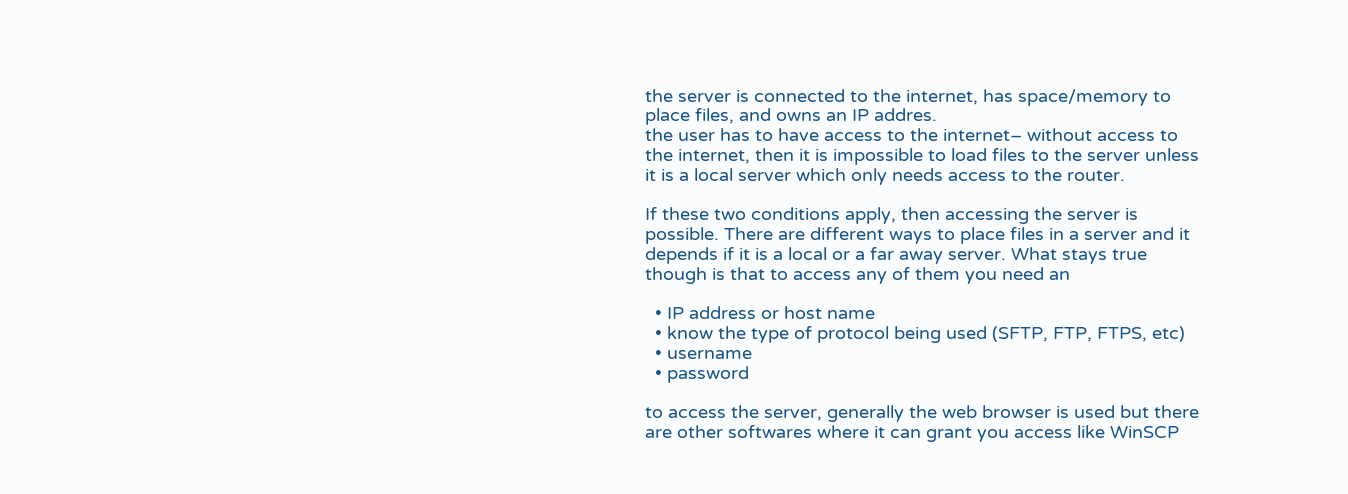the server is connected to the internet, has space/memory to place files, and owns an IP addres.
the user has to have access to the internet– without access to the internet, then it is impossible to load files to the server unless it is a local server which only needs access to the router.

If these two conditions apply, then accessing the server is possible. There are different ways to place files in a server and it depends if it is a local or a far away server. What stays true though is that to access any of them you need an

  • IP address or host name
  • know the type of protocol being used (SFTP, FTP, FTPS, etc)
  • username
  • password

to access the server, generally the web browser is used but there are other softwares where it can grant you access like WinSCP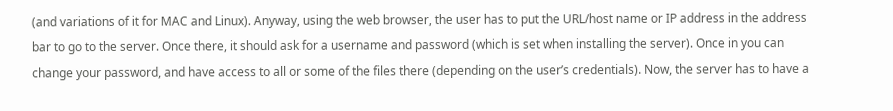(and variations of it for MAC and Linux). Anyway, using the web browser, the user has to put the URL/host name or IP address in the address bar to go to the server. Once there, it should ask for a username and password (which is set when installing the server). Once in you can change your password, and have access to all or some of the files there (depending on the user’s credentials). Now, the server has to have a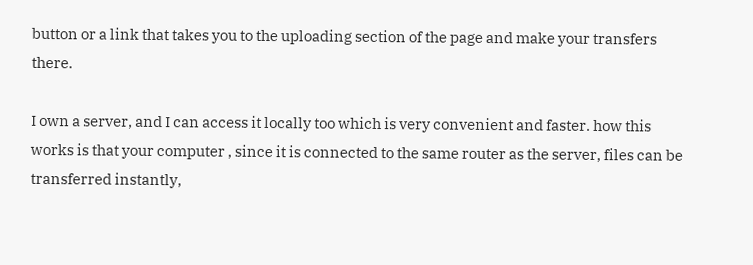button or a link that takes you to the uploading section of the page and make your transfers there.

I own a server, and I can access it locally too which is very convenient and faster. how this works is that your computer , since it is connected to the same router as the server, files can be transferred instantly,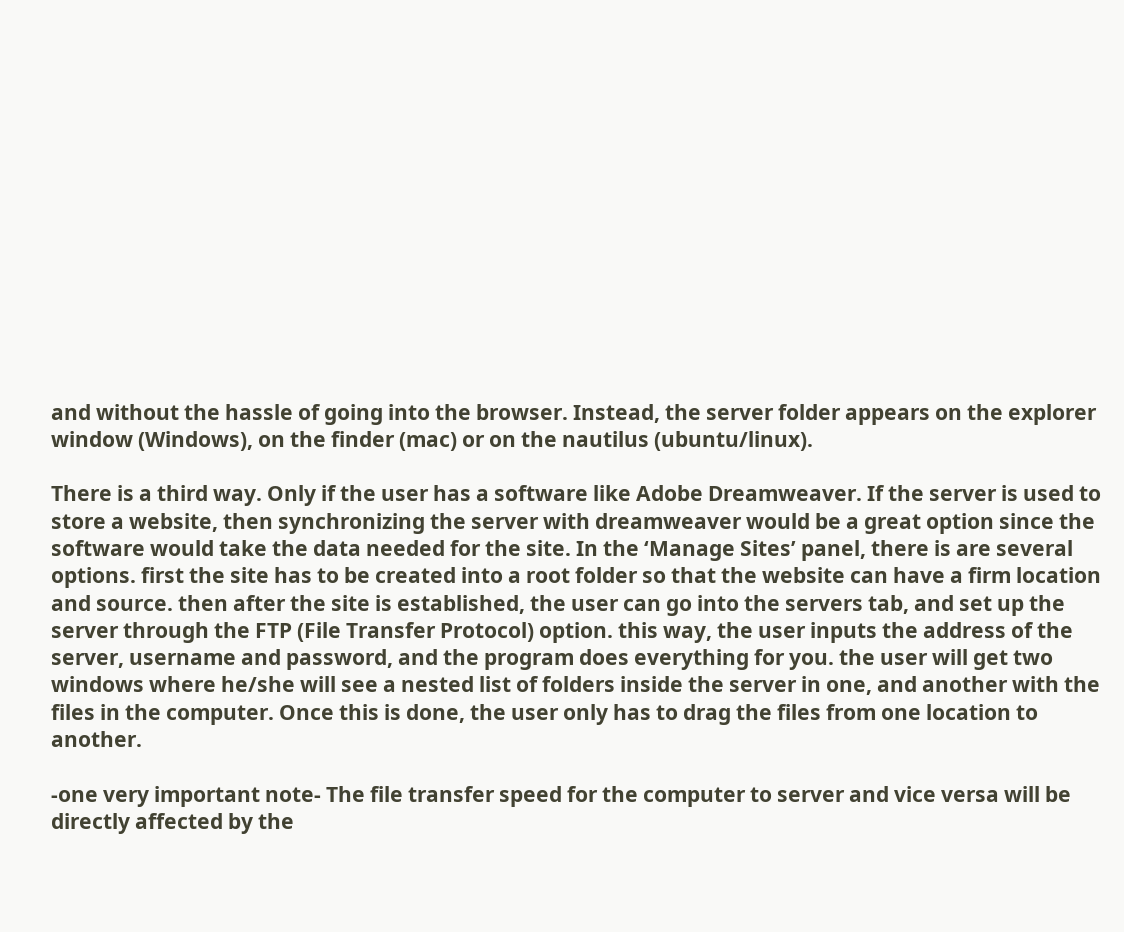and without the hassle of going into the browser. Instead, the server folder appears on the explorer window (Windows), on the finder (mac) or on the nautilus (ubuntu/linux).

There is a third way. Only if the user has a software like Adobe Dreamweaver. If the server is used to store a website, then synchronizing the server with dreamweaver would be a great option since the software would take the data needed for the site. In the ‘Manage Sites’ panel, there is are several options. first the site has to be created into a root folder so that the website can have a firm location and source. then after the site is established, the user can go into the servers tab, and set up the server through the FTP (File Transfer Protocol) option. this way, the user inputs the address of the server, username and password, and the program does everything for you. the user will get two windows where he/she will see a nested list of folders inside the server in one, and another with the files in the computer. Once this is done, the user only has to drag the files from one location to another.

-one very important note- The file transfer speed for the computer to server and vice versa will be directly affected by the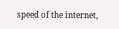speed of the internet,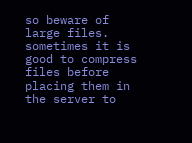so beware of large files. sometimes it is good to compress files before placing them in the server to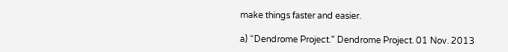make things faster and easier.

a) “Dendrome Project.” Dendrome Project. 01 Nov. 2013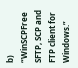b) “WinSCPFree SFTP, SCP and FTP client for Windows.”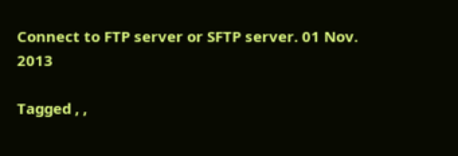Connect to FTP server or SFTP server. 01 Nov. 2013

Tagged , ,